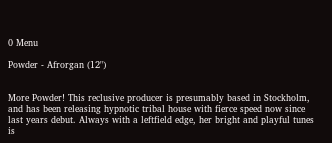0 Menu

Powder - Afrorgan (12")


More Powder! This reclusive producer is presumably based in Stockholm, and has been releasing hypnotic tribal house with fierce speed now since last years debut. Always with a leftfield edge, her bright and playful tunes is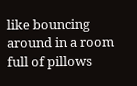like bouncing around in a room full of pillows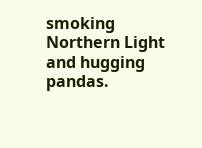smoking Northern Light and hugging pandas.